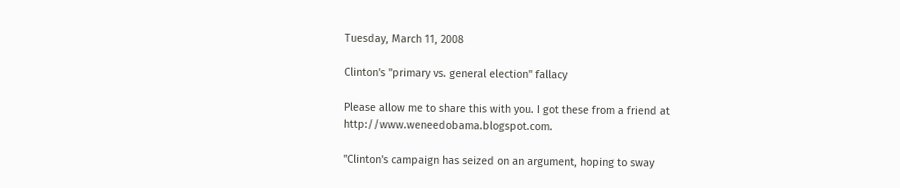Tuesday, March 11, 2008

Clinton's "primary vs. general election" fallacy

Please allow me to share this with you. I got these from a friend at http://www.weneedobama.blogspot.com.

"Clinton's campaign has seized on an argument, hoping to sway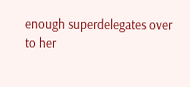enough superdelegates over to her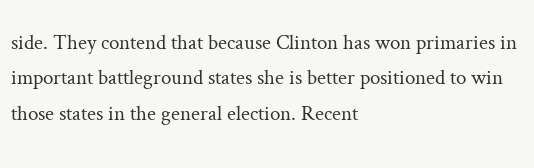side. They contend that because Clinton has won primaries in important battleground states she is better positioned to win those states in the general election. Recent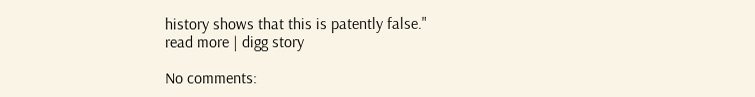history shows that this is patently false."
read more | digg story

No comments: